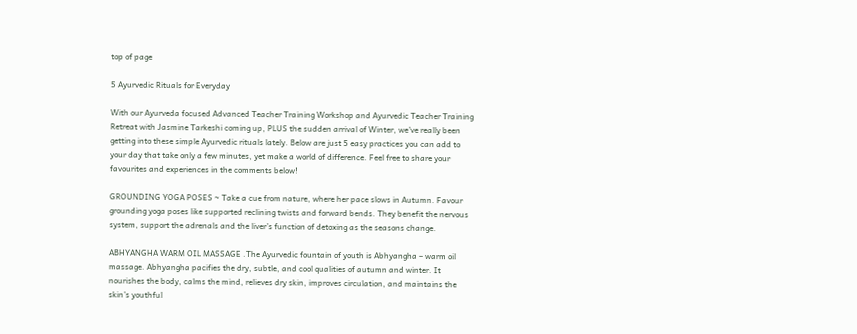top of page

5 Ayurvedic Rituals for Everyday

With our Ayurveda focused Advanced Teacher Training Workshop and Ayurvedic Teacher Training Retreat with Jasmine Tarkeshi coming up, PLUS the sudden arrival of Winter, we’ve really been getting into these simple Ayurvedic rituals lately. Below are just 5 easy practices you can add to your day that take only a few minutes, yet make a world of difference. Feel free to share your favourites and experiences in the comments below!

GROUNDING YOGA POSES ~ Take a cue from nature, where her pace slows in Autumn. Favour grounding yoga poses like supported reclining twists and forward bends. They benefit the nervous system, support the adrenals and the liver’s function of detoxing as the seasons change.

ABHYANGHA WARM OIL MASSAGE .The Ayurvedic fountain of youth is Abhyangha – warm oil massage. Abhyangha pacifies the dry, subtle, and cool qualities of autumn and winter. It nourishes the body, calms the mind, relieves dry skin, improves circulation, and maintains the skin’s youthful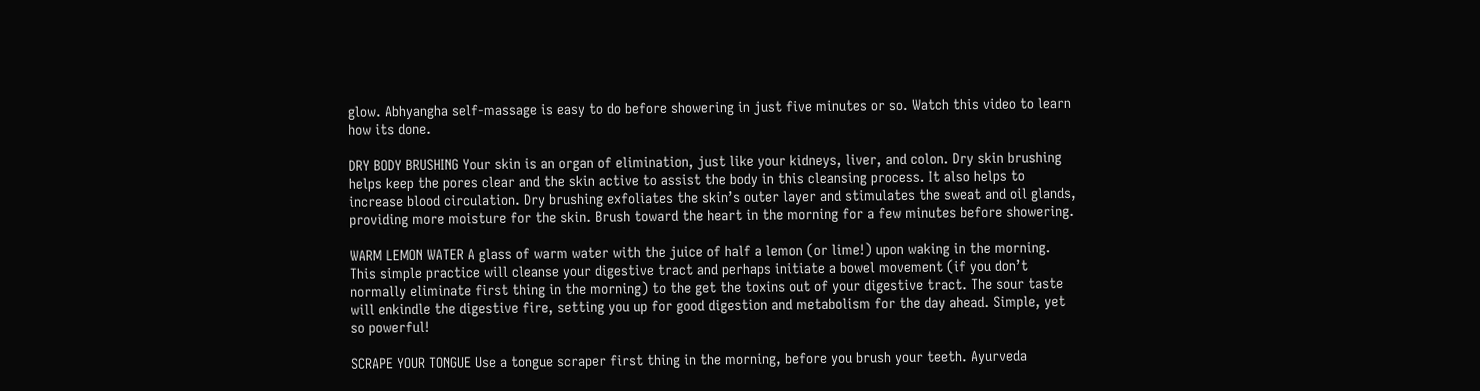glow. Abhyangha self-massage is easy to do before showering in just five minutes or so. Watch this video to learn how its done.

DRY BODY BRUSHING Your skin is an organ of elimination, just like your kidneys, liver, and colon. Dry skin brushing helps keep the pores clear and the skin active to assist the body in this cleansing process. It also helps to increase blood circulation. Dry brushing exfoliates the skin’s outer layer and stimulates the sweat and oil glands, providing more moisture for the skin. Brush toward the heart in the morning for a few minutes before showering.

WARM LEMON WATER A glass of warm water with the juice of half a lemon (or lime!) upon waking in the morning. This simple practice will cleanse your digestive tract and perhaps initiate a bowel movement (if you don’t normally eliminate first thing in the morning) to the get the toxins out of your digestive tract. The sour taste will enkindle the digestive fire, setting you up for good digestion and metabolism for the day ahead. Simple, yet so powerful!

SCRAPE YOUR TONGUE Use a tongue scraper first thing in the morning, before you brush your teeth. Ayurveda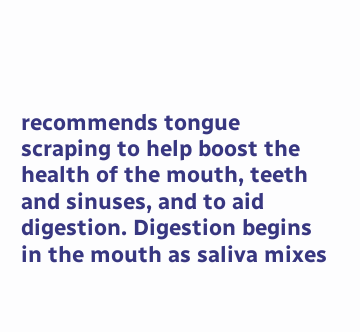recommends tongue scraping to help boost the health of the mouth, teeth and sinuses, and to aid digestion. Digestion begins in the mouth as saliva mixes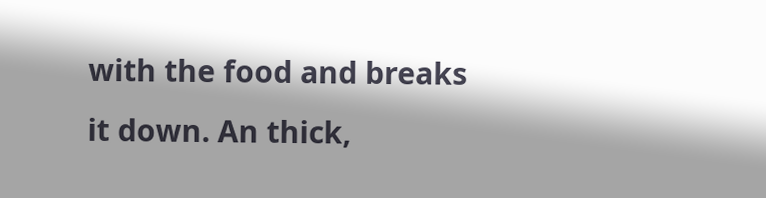with the food and breaks it down. An thick,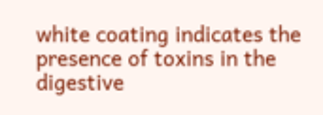white coating indicates the presence of toxins in the digestive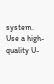system. Use a high-quality U-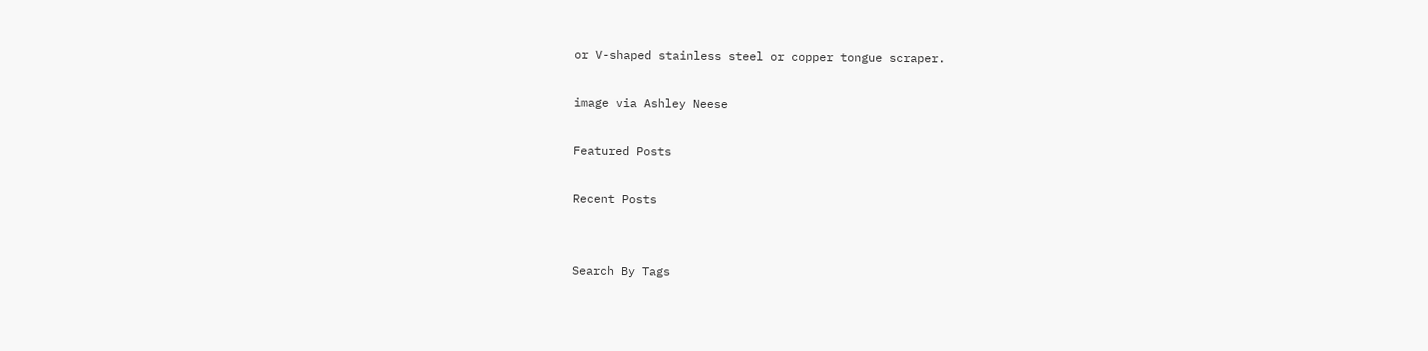or V-shaped stainless steel or copper tongue scraper.

image via Ashley Neese

Featured Posts

Recent Posts


Search By Tags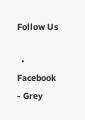Follow Us

  • Facebook - Grey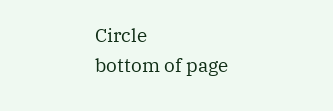Circle
bottom of page